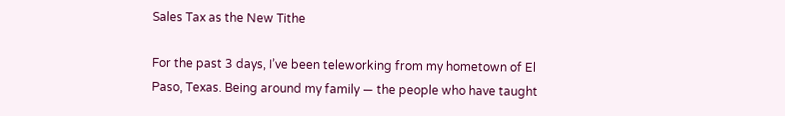Sales Tax as the New Tithe

For the past 3 days, I’ve been teleworking from my hometown of El Paso, Texas. Being around my family — the people who have taught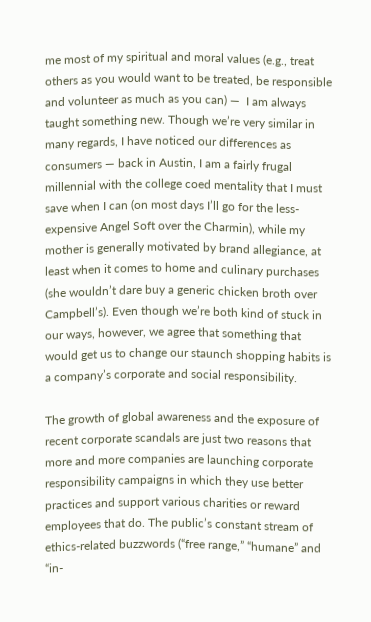me most of my spiritual and moral values (e.g., treat others as you would want to be treated, be responsible and volunteer as much as you can) —  I am always taught something new. Though we’re very similar in many regards, I have noticed our differences as consumers — back in Austin, I am a fairly frugal millennial with the college coed mentality that I must save when I can (on most days I’ll go for the less-expensive Angel Soft over the Charmin), while my mother is generally motivated by brand allegiance, at least when it comes to home and culinary purchases (she wouldn’t dare buy a generic chicken broth over Campbell’s). Even though we’re both kind of stuck in our ways, however, we agree that something that would get us to change our staunch shopping habits is a company’s corporate and social responsibility.

The growth of global awareness and the exposure of recent corporate scandals are just two reasons that more and more companies are launching corporate responsibility campaigns in which they use better practices and support various charities or reward employees that do. The public’s constant stream of ethics-related buzzwords (“free range,” “humane” and “in-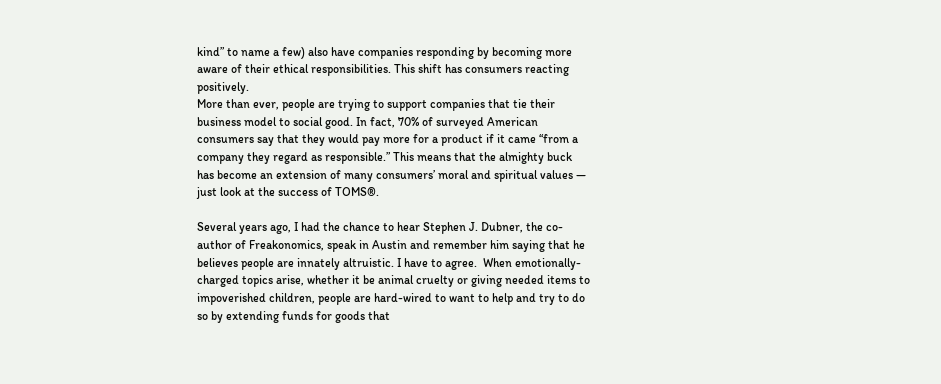kind” to name a few) also have companies responding by becoming more aware of their ethical responsibilities. This shift has consumers reacting positively.
More than ever, people are trying to support companies that tie their business model to social good. In fact, 70% of surveyed American consumers say that they would pay more for a product if it came “from a company they regard as responsible.” This means that the almighty buck has become an extension of many consumers’ moral and spiritual values — just look at the success of TOMS®.

Several years ago, I had the chance to hear Stephen J. Dubner, the co-author of Freakonomics, speak in Austin and remember him saying that he believes people are innately altruistic. I have to agree.  When emotionally-charged topics arise, whether it be animal cruelty or giving needed items to impoverished children, people are hard-wired to want to help and try to do so by extending funds for goods that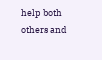help both others and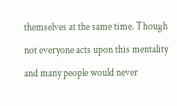themselves at the same time. Though not everyone acts upon this mentality and many people would never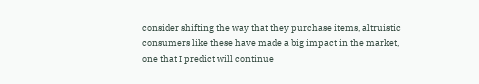consider shifting the way that they purchase items, altruistic consumers like these have made a big impact in the market, one that I predict will continue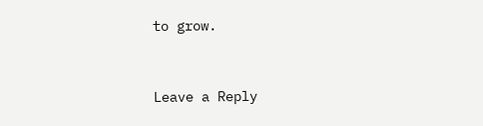to grow.


Leave a Reply